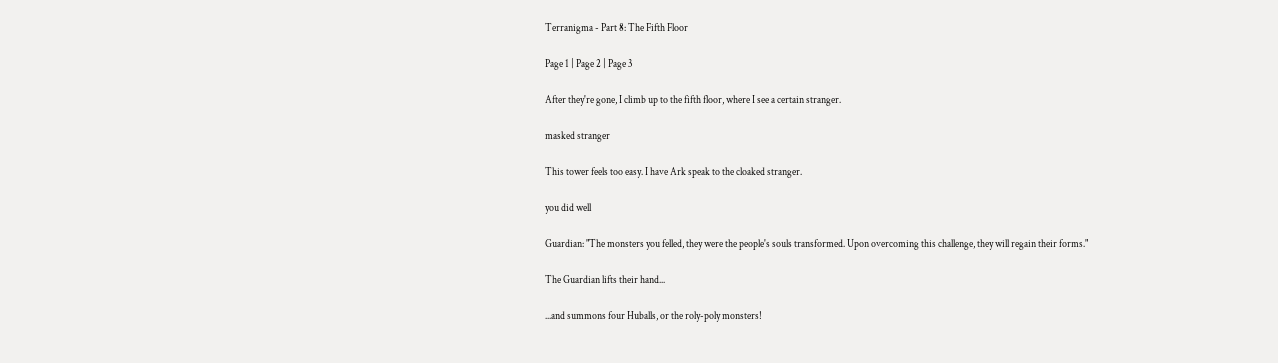Terranigma - Part 8: The Fifth Floor

Page 1 | Page 2 | Page 3

After they're gone, I climb up to the fifth floor, where I see a certain stranger.

masked stranger

This tower feels too easy. I have Ark speak to the cloaked stranger.

you did well

Guardian: "The monsters you felled, they were the people's souls transformed. Upon overcoming this challenge, they will regain their forms."

The Guardian lifts their hand...

...and summons four Huballs, or the roly-poly monsters!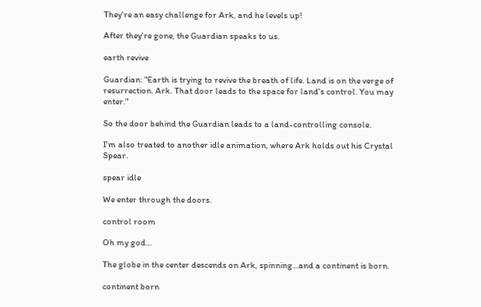They're an easy challenge for Ark, and he levels up!

After they're gone, the Guardian speaks to us.

earth revive

Guardian: "Earth is trying to revive the breath of life. Land is on the verge of resurrection. Ark. That door leads to the space for land's control. You may enter."

So the door behind the Guardian leads to a land-controlling console.

I'm also treated to another idle animation, where Ark holds out his Crystal Spear.

spear idle

We enter through the doors.

control room

Oh my god...

The globe in the center descends on Ark, spinning...and a continent is born.

continent born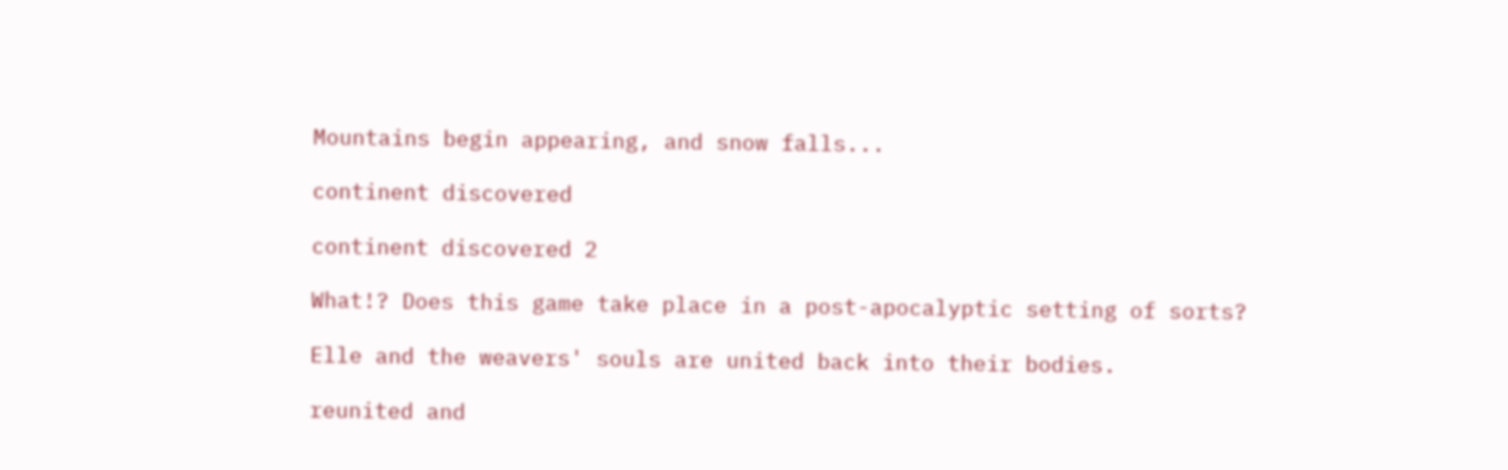Mountains begin appearing, and snow falls...

continent discovered

continent discovered 2

What!? Does this game take place in a post-apocalyptic setting of sorts?

Elle and the weavers' souls are united back into their bodies.

reunited and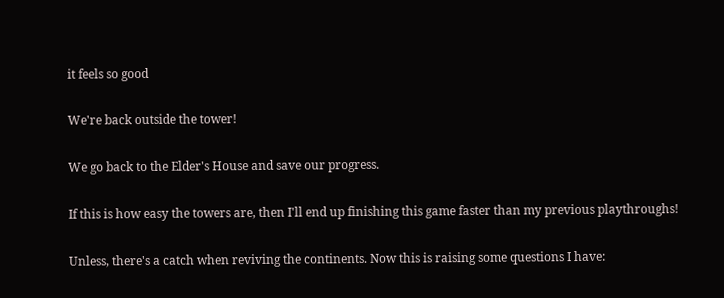it feels so good

We're back outside the tower!

We go back to the Elder's House and save our progress.

If this is how easy the towers are, then I'll end up finishing this game faster than my previous playthroughs!

Unless, there's a catch when reviving the continents. Now this is raising some questions I have: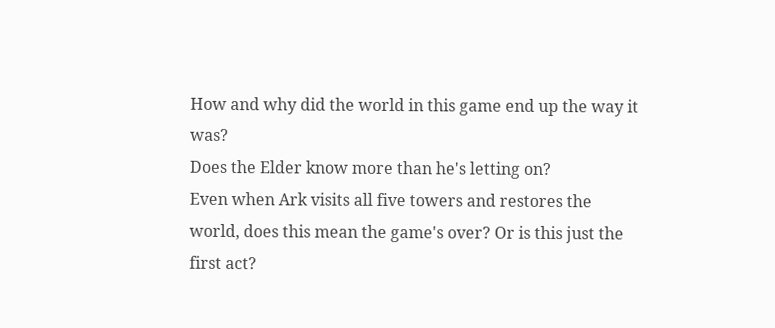How and why did the world in this game end up the way it was?
Does the Elder know more than he's letting on?
Even when Ark visits all five towers and restores the world, does this mean the game's over? Or is this just the first act?